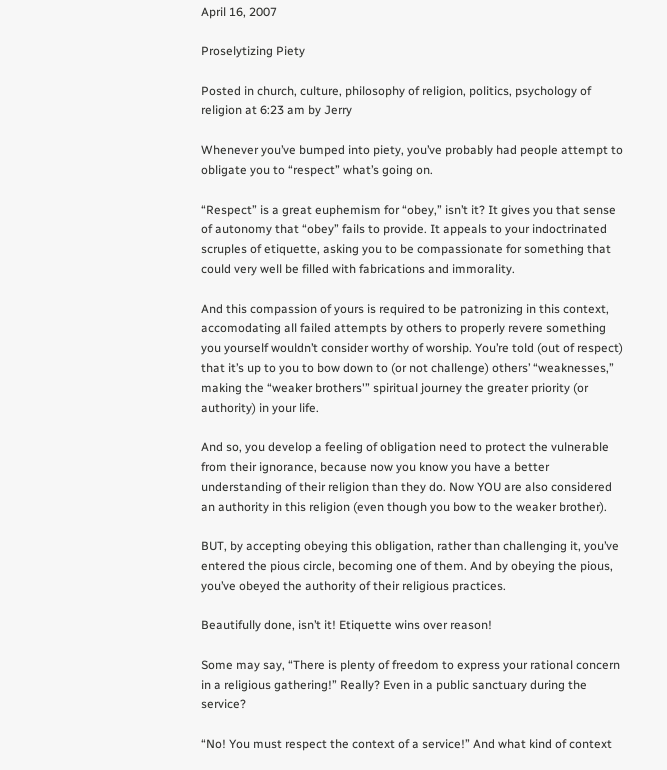April 16, 2007

Proselytizing Piety

Posted in church, culture, philosophy of religion, politics, psychology of religion at 6:23 am by Jerry

Whenever you’ve bumped into piety, you’ve probably had people attempt to obligate you to “respect” what’s going on.

“Respect” is a great euphemism for “obey,” isn’t it? It gives you that sense of autonomy that “obey” fails to provide. It appeals to your indoctrinated scruples of etiquette, asking you to be compassionate for something that could very well be filled with fabrications and immorality.

And this compassion of yours is required to be patronizing in this context, accomodating all failed attempts by others to properly revere something you yourself wouldn’t consider worthy of worship. You’re told (out of respect) that it’s up to you to bow down to (or not challenge) others’ “weaknesses,” making the “weaker brothers'” spiritual journey the greater priority (or authority) in your life.

And so, you develop a feeling of obligation need to protect the vulnerable from their ignorance, because now you know you have a better understanding of their religion than they do. Now YOU are also considered an authority in this religion (even though you bow to the weaker brother).

BUT, by accepting obeying this obligation, rather than challenging it, you’ve entered the pious circle, becoming one of them. And by obeying the pious, you’ve obeyed the authority of their religious practices.

Beautifully done, isn’t it! Etiquette wins over reason!

Some may say, “There is plenty of freedom to express your rational concern in a religious gathering!” Really? Even in a public sanctuary during the service?

“No! You must respect the context of a service!” And what kind of context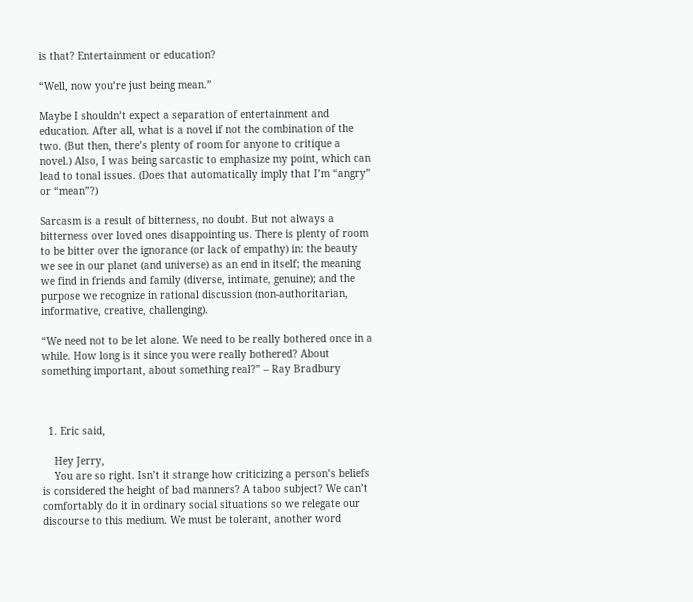is that? Entertainment or education?

“Well, now you’re just being mean.”

Maybe I shouldn’t expect a separation of entertainment and education. After all, what is a novel if not the combination of the two. (But then, there’s plenty of room for anyone to critique a novel.) Also, I was being sarcastic to emphasize my point, which can lead to tonal issues. (Does that automatically imply that I’m “angry” or “mean”?)

Sarcasm is a result of bitterness, no doubt. But not always a bitterness over loved ones disappointing us. There is plenty of room to be bitter over the ignorance (or lack of empathy) in: the beauty we see in our planet (and universe) as an end in itself; the meaning we find in friends and family (diverse, intimate, genuine); and the purpose we recognize in rational discussion (non-authoritarian, informative, creative, challenging).

“We need not to be let alone. We need to be really bothered once in a while. How long is it since you were really bothered? About something important, about something real?” – Ray Bradbury



  1. Eric said,

    Hey Jerry,
    You are so right. Isn’t it strange how criticizing a person’s beliefs is considered the height of bad manners? A taboo subject? We can’t comfortably do it in ordinary social situations so we relegate our discourse to this medium. We must be tolerant, another word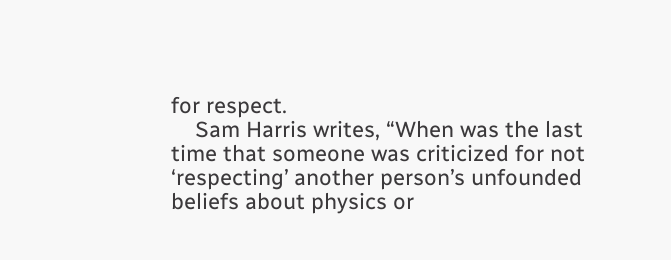for respect.
    Sam Harris writes, “When was the last time that someone was criticized for not ‘respecting’ another person’s unfounded beliefs about physics or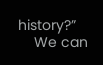history?”
    We can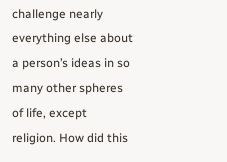challenge nearly everything else about a person’s ideas in so many other spheres of life, except religion. How did this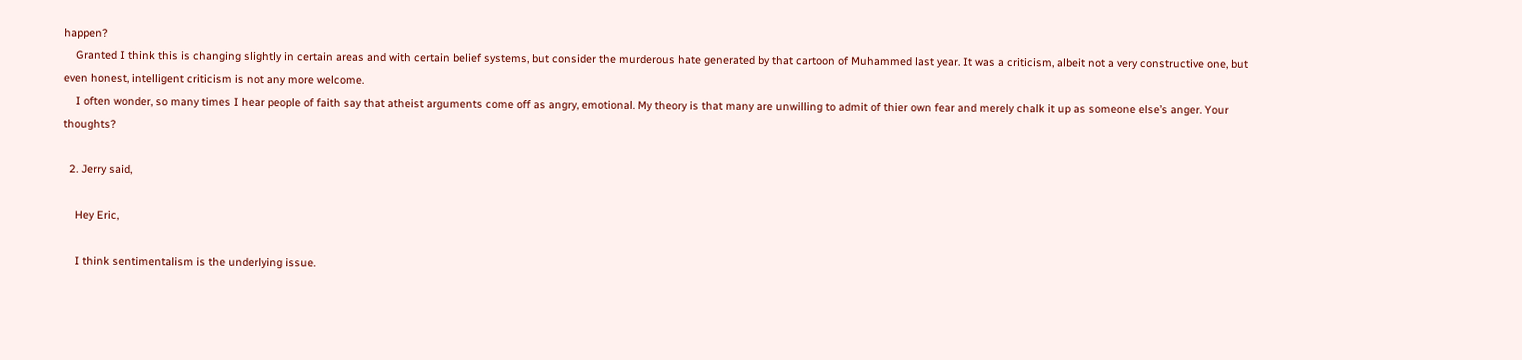happen?
    Granted I think this is changing slightly in certain areas and with certain belief systems, but consider the murderous hate generated by that cartoon of Muhammed last year. It was a criticism, albeit not a very constructive one, but even honest, intelligent criticism is not any more welcome.
    I often wonder, so many times I hear people of faith say that atheist arguments come off as angry, emotional. My theory is that many are unwilling to admit of thier own fear and merely chalk it up as someone else’s anger. Your thoughts?

  2. Jerry said,

    Hey Eric,

    I think sentimentalism is the underlying issue.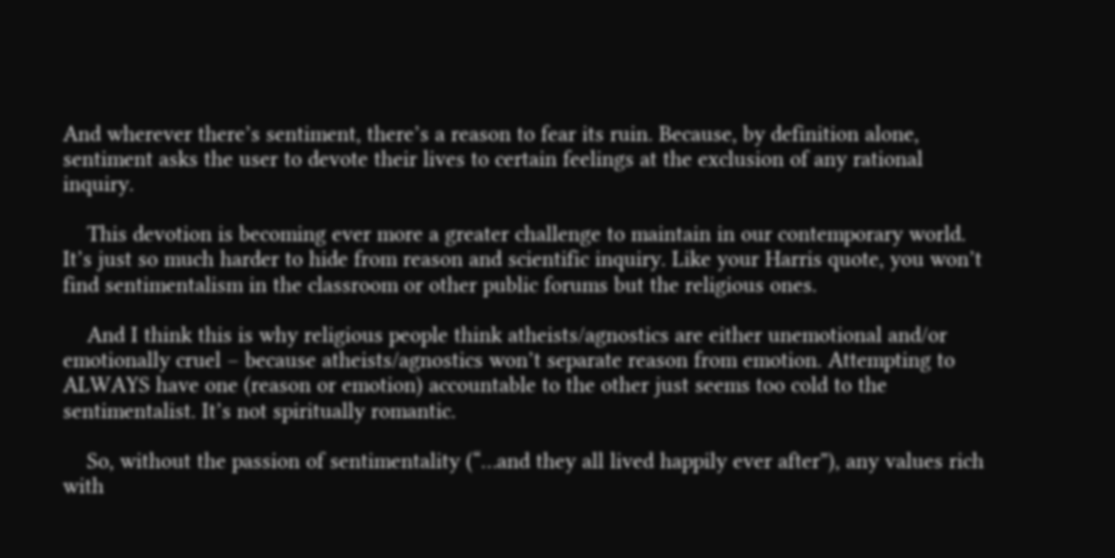And wherever there’s sentiment, there’s a reason to fear its ruin. Because, by definition alone, sentiment asks the user to devote their lives to certain feelings at the exclusion of any rational inquiry.

    This devotion is becoming ever more a greater challenge to maintain in our contemporary world. It’s just so much harder to hide from reason and scientific inquiry. Like your Harris quote, you won’t find sentimentalism in the classroom or other public forums but the religious ones.

    And I think this is why religious people think atheists/agnostics are either unemotional and/or emotionally cruel – because atheists/agnostics won’t separate reason from emotion. Attempting to ALWAYS have one (reason or emotion) accountable to the other just seems too cold to the sentimentalist. It’s not spiritually romantic.

    So, without the passion of sentimentality (“…and they all lived happily ever after”), any values rich with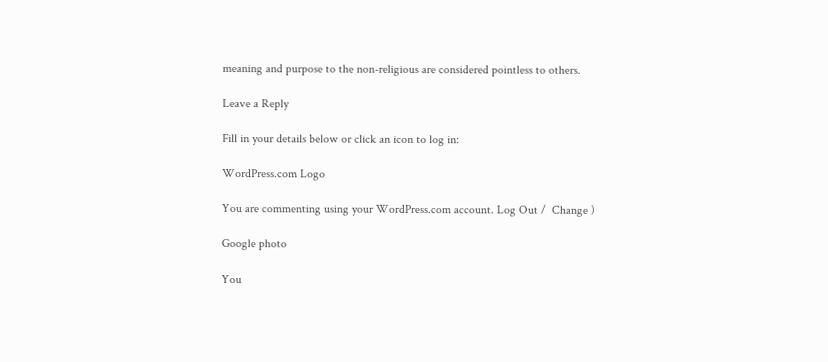meaning and purpose to the non-religious are considered pointless to others.

Leave a Reply

Fill in your details below or click an icon to log in:

WordPress.com Logo

You are commenting using your WordPress.com account. Log Out /  Change )

Google photo

You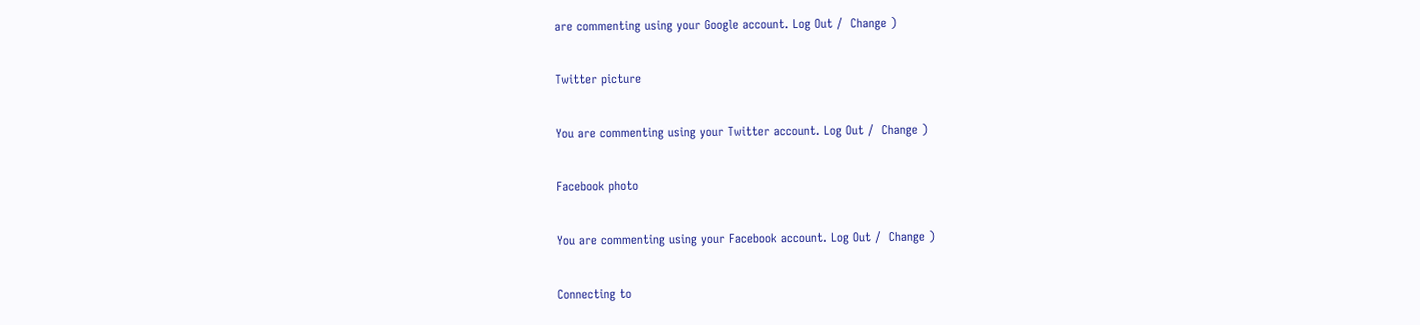are commenting using your Google account. Log Out /  Change )

Twitter picture

You are commenting using your Twitter account. Log Out /  Change )

Facebook photo

You are commenting using your Facebook account. Log Out /  Change )

Connecting to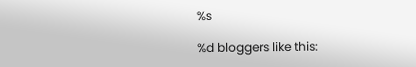%s

%d bloggers like this: